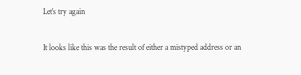Let’s try again

It looks like this was the result of either a mistyped address or an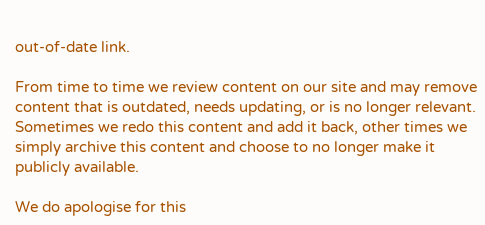out-of-date link.

From time to time we review content on our site and may remove content that is outdated, needs updating, or is no longer relevant.  Sometimes we redo this content and add it back, other times we simply archive this content and choose to no longer make it publicly available.

We do apologise for this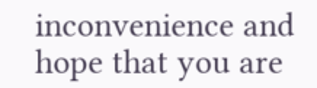inconvenience and hope that you are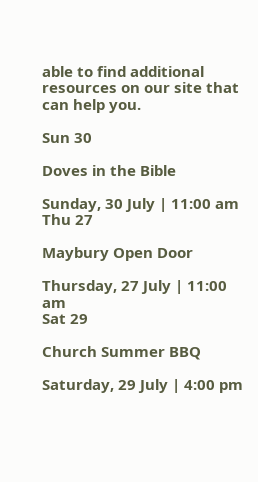able to find additional resources on our site that can help you.

Sun 30

Doves in the Bible

Sunday, 30 July | 11:00 am
Thu 27

Maybury Open Door

Thursday, 27 July | 11:00 am
Sat 29

Church Summer BBQ

Saturday, 29 July | 4:00 pm